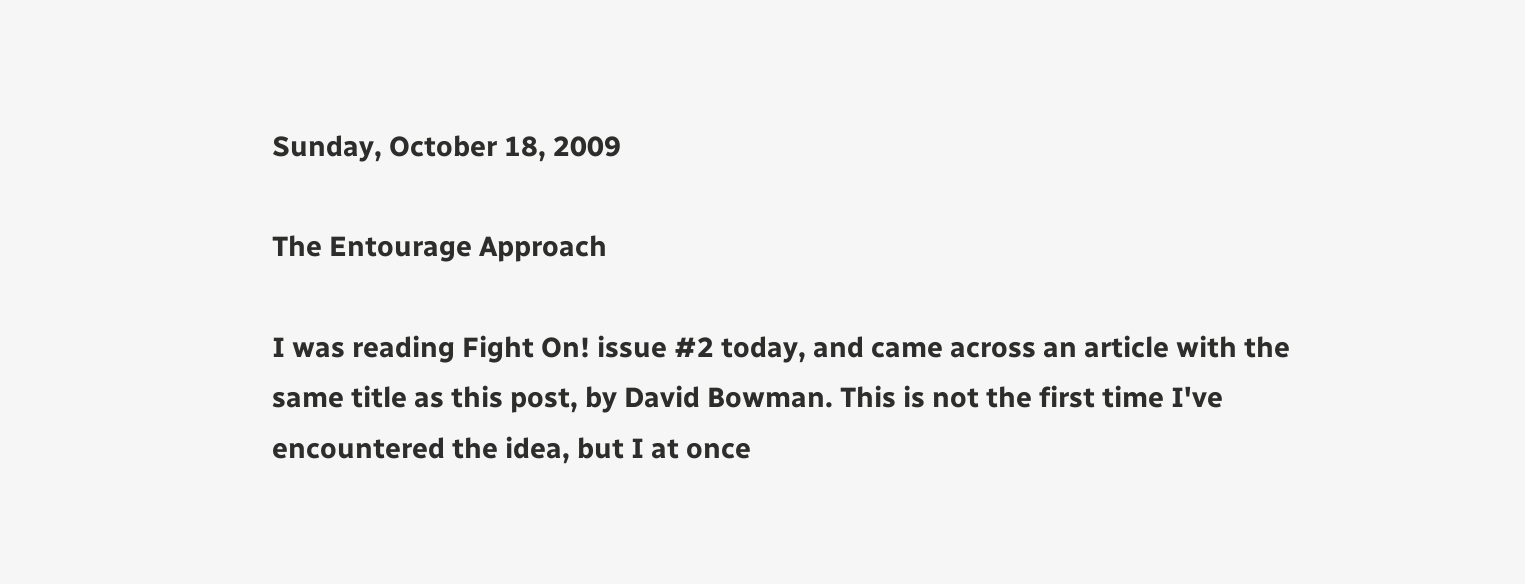Sunday, October 18, 2009

The Entourage Approach

I was reading Fight On! issue #2 today, and came across an article with the same title as this post, by David Bowman. This is not the first time I've encountered the idea, but I at once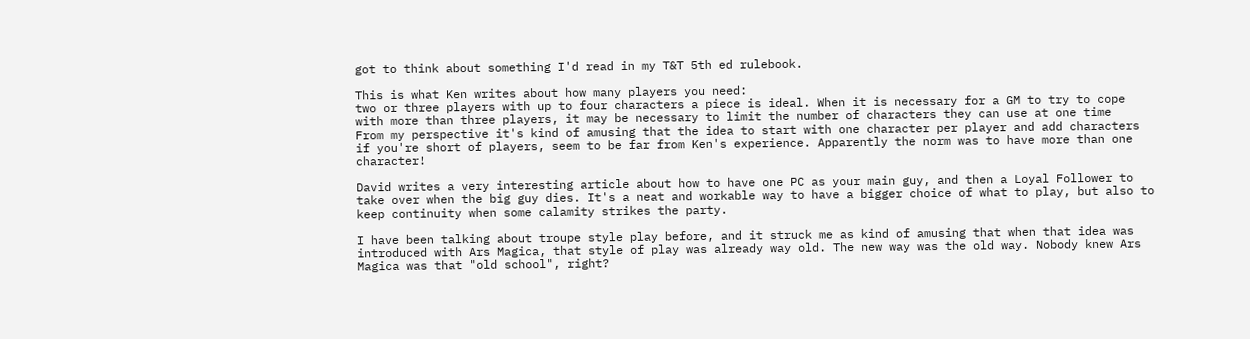got to think about something I'd read in my T&T 5th ed rulebook.

This is what Ken writes about how many players you need:
two or three players with up to four characters a piece is ideal. When it is necessary for a GM to try to cope with more than three players, it may be necessary to limit the number of characters they can use at one time
From my perspective it's kind of amusing that the idea to start with one character per player and add characters if you're short of players, seem to be far from Ken's experience. Apparently the norm was to have more than one character!

David writes a very interesting article about how to have one PC as your main guy, and then a Loyal Follower to take over when the big guy dies. It's a neat and workable way to have a bigger choice of what to play, but also to keep continuity when some calamity strikes the party.

I have been talking about troupe style play before, and it struck me as kind of amusing that when that idea was introduced with Ars Magica, that style of play was already way old. The new way was the old way. Nobody knew Ars Magica was that "old school", right?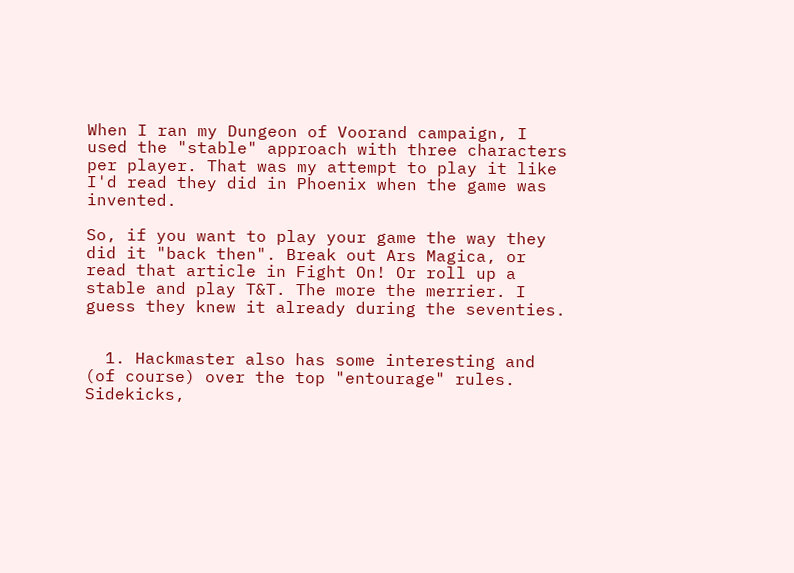When I ran my Dungeon of Voorand campaign, I used the "stable" approach with three characters per player. That was my attempt to play it like I'd read they did in Phoenix when the game was invented.

So, if you want to play your game the way they did it "back then". Break out Ars Magica, or read that article in Fight On! Or roll up a stable and play T&T. The more the merrier. I guess they knew it already during the seventies.


  1. Hackmaster also has some interesting and (of course) over the top "entourage" rules. Sidekicks,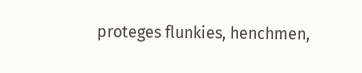proteges flunkies, henchmen,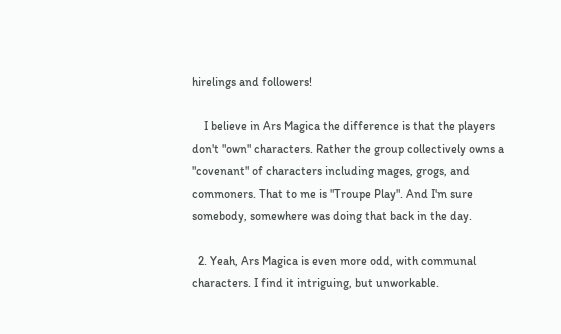hirelings and followers!

    I believe in Ars Magica the difference is that the players don't "own" characters. Rather the group collectively owns a "covenant" of characters including mages, grogs, and commoners. That to me is "Troupe Play". And I'm sure somebody, somewhere was doing that back in the day.

  2. Yeah, Ars Magica is even more odd, with communal characters. I find it intriguing, but unworkable.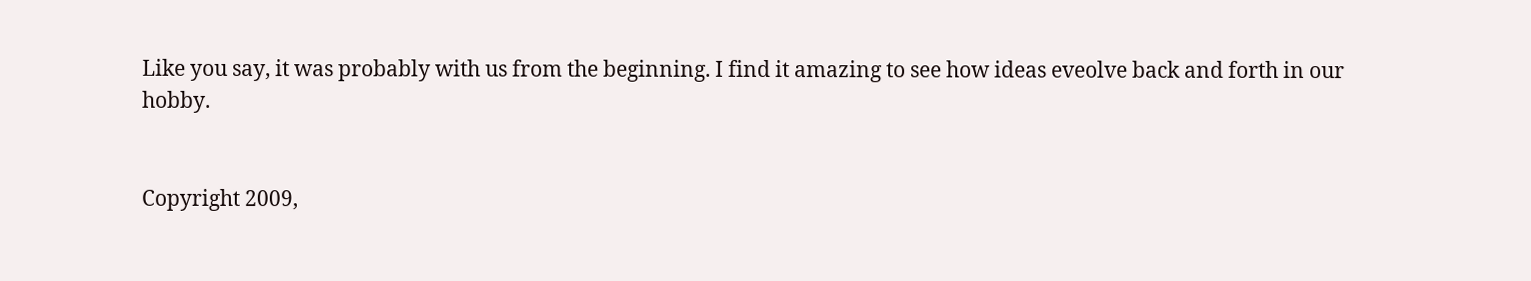Like you say, it was probably with us from the beginning. I find it amazing to see how ideas eveolve back and forth in our hobby.


Copyright 2009,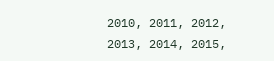2010, 2011, 2012, 2013, 2014, 2015,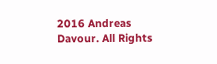2016 Andreas Davour. All Rights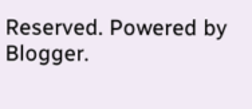Reserved. Powered by Blogger.